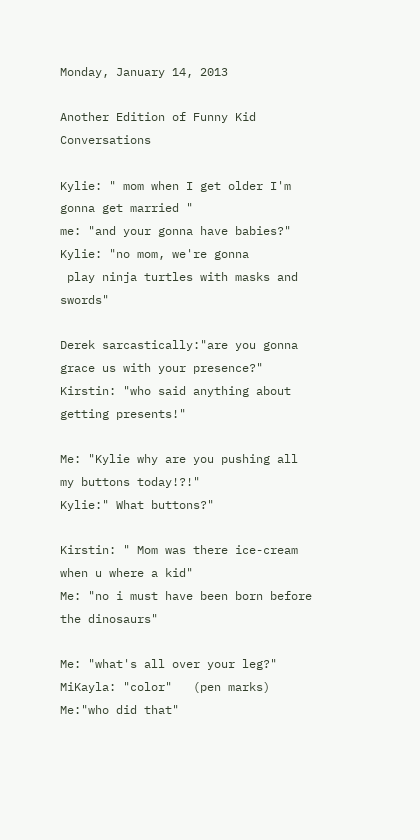Monday, January 14, 2013

Another Edition of Funny Kid Conversations

Kylie: " mom when I get older I'm gonna get married "
me: "and your gonna have babies?"
Kylie: "no mom, we're gonna
 play ninja turtles with masks and swords"

Derek sarcastically:"are you gonna grace us with your presence?"
Kirstin: "who said anything about getting presents!"

Me: "Kylie why are you pushing all my buttons today!?!"
Kylie:" What buttons?"

Kirstin: " Mom was there ice-cream when u where a kid"
Me: "no i must have been born before the dinosaurs"

Me: "what's all over your leg?"
MiKayla: "color"   (pen marks)
Me:"who did that"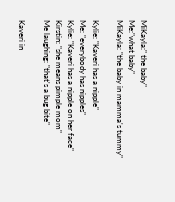MiKayla:" the baby"
Me:"what baby"
MiKayla: "the baby in mamma's tummy"

Kylie: "Kaveri has a nipple"
Me: "everybody has nipples"
Kylie: "Kaveri has a nipple on her face"
Kirstin: "she means pimple mom"
Me laughing: "that's a bug bite"

Kaveri in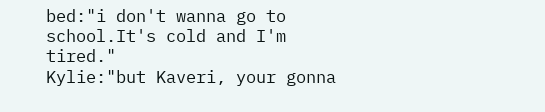bed:"i don't wanna go to school.It's cold and I'm tired."
Kylie:"but Kaveri, your gonna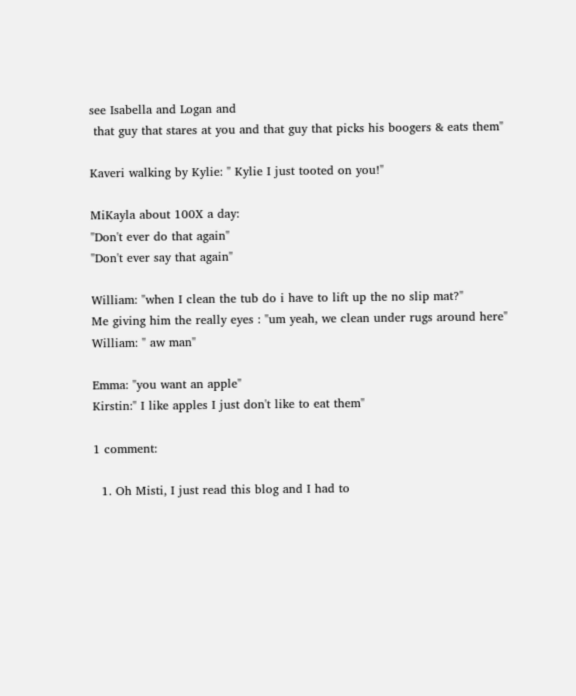see Isabella and Logan and
 that guy that stares at you and that guy that picks his boogers & eats them"

Kaveri walking by Kylie: " Kylie I just tooted on you!"

MiKayla about 100X a day:
"Don't ever do that again"
"Don't ever say that again"

William: "when I clean the tub do i have to lift up the no slip mat?"
Me giving him the really eyes : "um yeah, we clean under rugs around here"
William: " aw man"

Emma: "you want an apple"
Kirstin:" I like apples I just don't like to eat them"

1 comment:

  1. Oh Misti, I just read this blog and I had to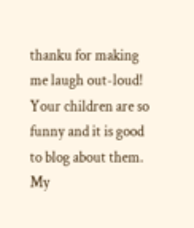thanku for making me laugh out-loud! Your children are so funny and it is good to blog about them. My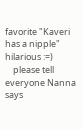favorite "Kaveri has a nipple" hilarious :=)
    please tell everyone Nanna says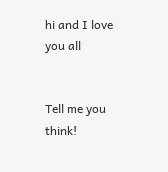hi and I love you all


Tell me you think!